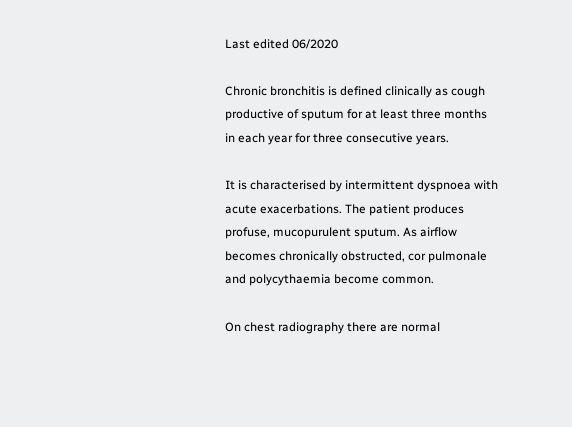Last edited 06/2020

Chronic bronchitis is defined clinically as cough productive of sputum for at least three months in each year for three consecutive years.

It is characterised by intermittent dyspnoea with acute exacerbations. The patient produces profuse, mucopurulent sputum. As airflow becomes chronically obstructed, cor pulmonale and polycythaemia become common.

On chest radiography there are normal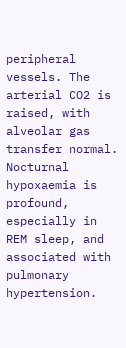peripheral vessels. The arterial CO2 is raised, with alveolar gas transfer normal. Nocturnal hypoxaemia is profound, especially in REM sleep, and associated with pulmonary hypertension.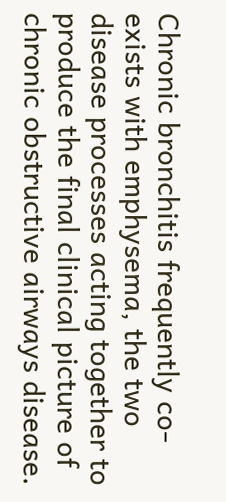Chronic bronchitis frequently co-exists with emphysema, the two disease processes acting together to produce the final clinical picture of chronic obstructive airways disease.